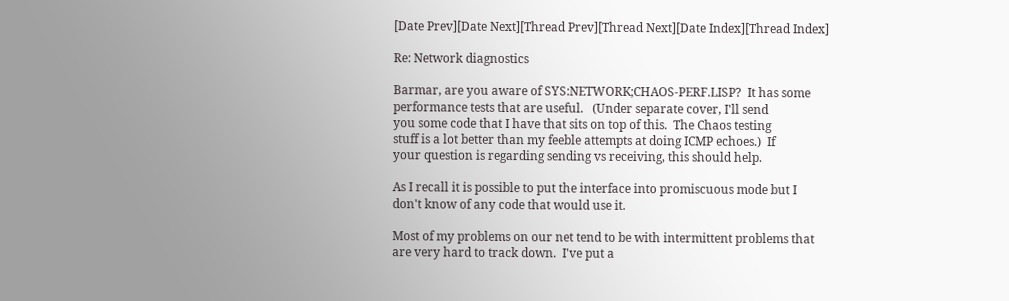[Date Prev][Date Next][Thread Prev][Thread Next][Date Index][Thread Index]

Re: Network diagnostics

Barmar, are you aware of SYS:NETWORK;CHAOS-PERF.LISP?  It has some
performance tests that are useful.   (Under separate cover, I'll send
you some code that I have that sits on top of this.  The Chaos testing
stuff is a lot better than my feeble attempts at doing ICMP echoes.)  If
your question is regarding sending vs receiving, this should help.

As I recall it is possible to put the interface into promiscuous mode but I
don't know of any code that would use it.

Most of my problems on our net tend to be with intermittent problems that
are very hard to track down.  I've put a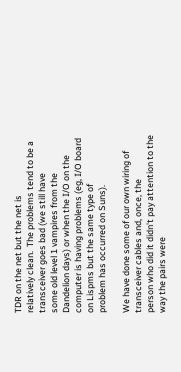TDR on the net but the net is
relatively clean.  The problems tend to be a transceiver goes bad (we still have
some old level 1 vampires from the Dandelion days) or when the I/O on the
computer is having problems (eg, I/O board on Lispms but the same type of
problem has occurred on Suns).

We have done some of our own wiring of transceiver cables and, once, the
person who did it didn't pay attention to the way the pairs were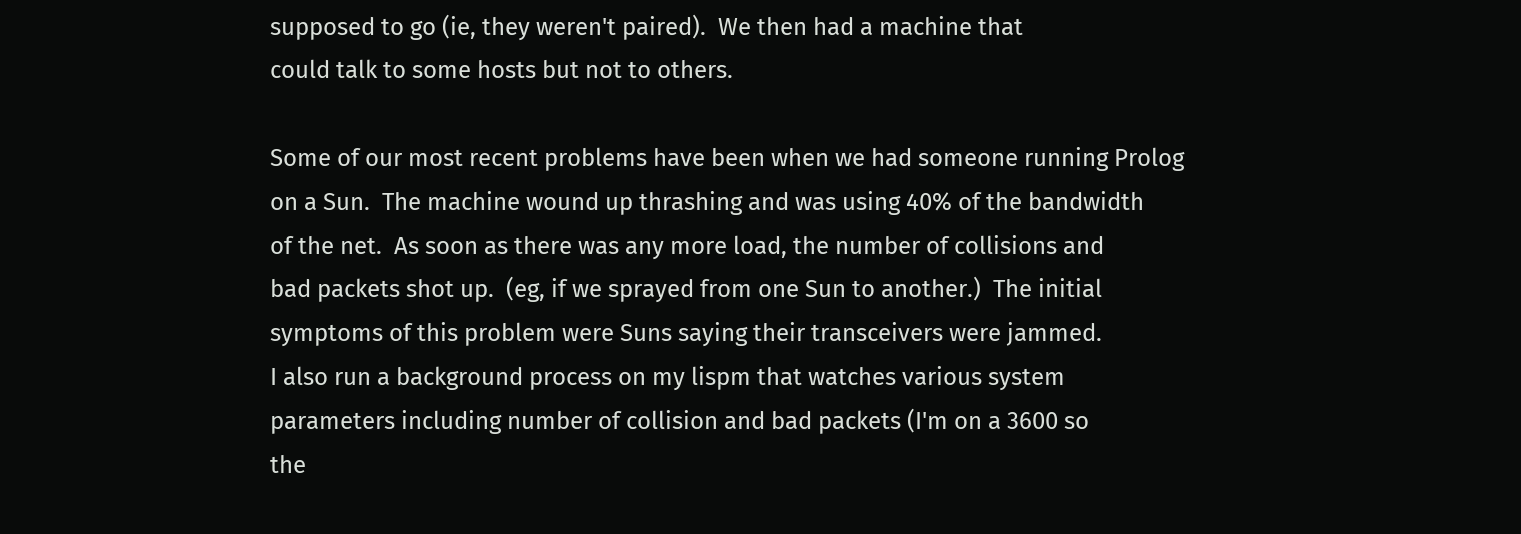supposed to go (ie, they weren't paired).  We then had a machine that
could talk to some hosts but not to others.

Some of our most recent problems have been when we had someone running Prolog
on a Sun.  The machine wound up thrashing and was using 40% of the bandwidth
of the net.  As soon as there was any more load, the number of collisions and
bad packets shot up.  (eg, if we sprayed from one Sun to another.)  The initial
symptoms of this problem were Suns saying their transceivers were jammed.
I also run a background process on my lispm that watches various system
parameters including number of collision and bad packets (I'm on a 3600 so
the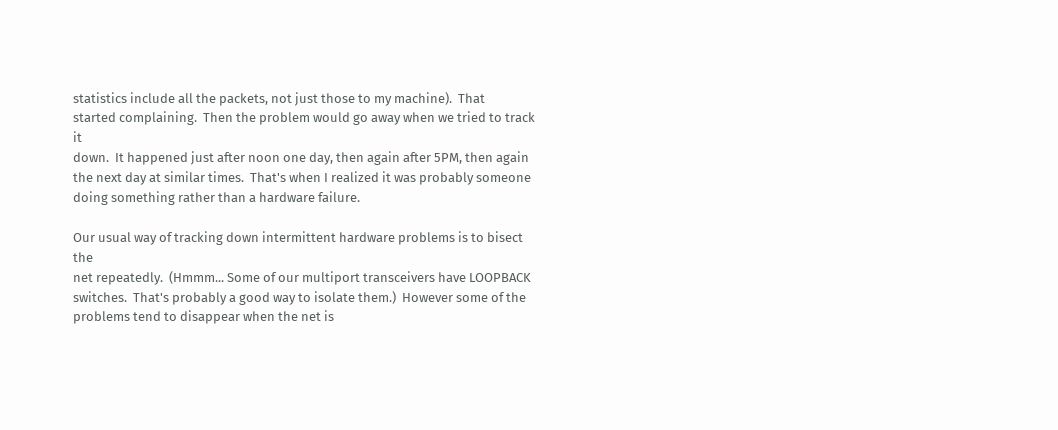statistics include all the packets, not just those to my machine).  That
started complaining.  Then the problem would go away when we tried to track it
down.  It happened just after noon one day, then again after 5PM, then again
the next day at similar times.  That's when I realized it was probably someone
doing something rather than a hardware failure.

Our usual way of tracking down intermittent hardware problems is to bisect the
net repeatedly.  (Hmmm... Some of our multiport transceivers have LOOPBACK
switches.  That's probably a good way to isolate them.)  However some of the
problems tend to disappear when the net is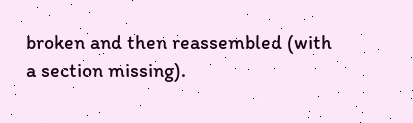broken and then reassembled (with
a section missing).